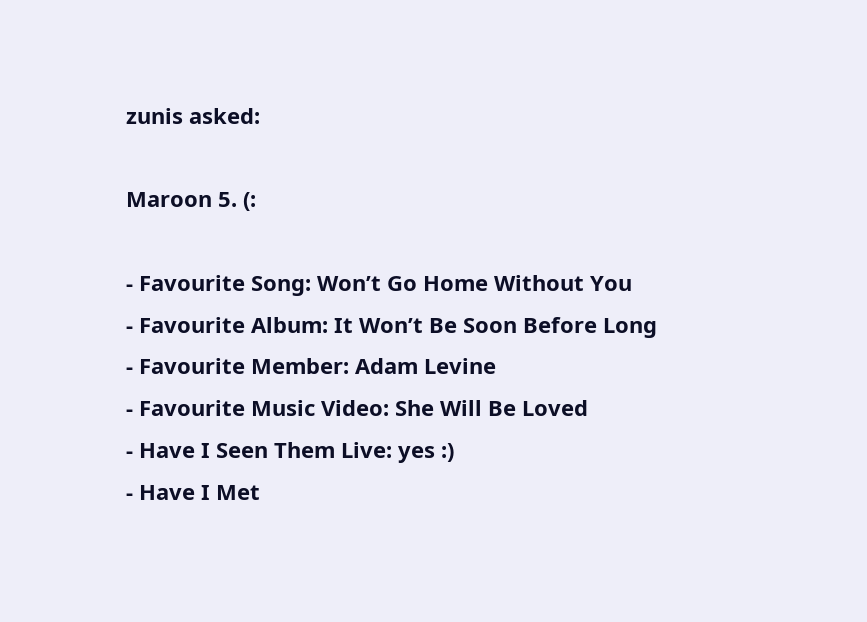zunis asked:

Maroon 5. (:

- Favourite Song: Won’t Go Home Without You
- Favourite Album: It Won’t Be Soon Before Long
- Favourite Member: Adam Levine
- Favourite Music Video: She Will Be Loved
- Have I Seen Them Live: yes :)
- Have I Met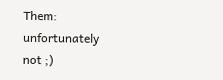Them: unfortunately not ;)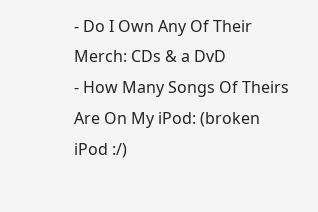- Do I Own Any Of Their Merch: CDs & a DvD
- How Many Songs Of Theirs Are On My iPod: (broken iPod :/)